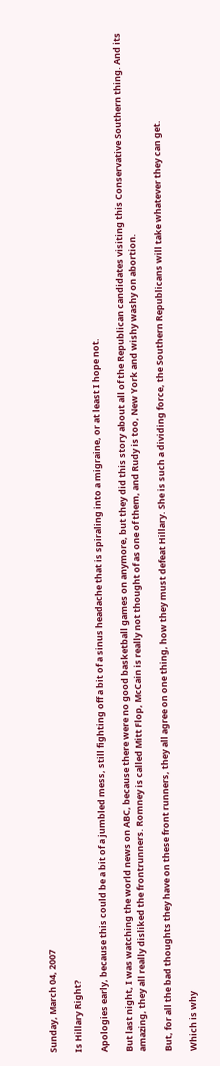Sunday, March 04, 2007

Is Hillary Right?

Apologies early, because this could be a bit of a jumbled mess, still fighting off a bit of a sinus headache that is spiraling into a migraine, or at least I hope not.

But last night, I was watching the world news on ABC, because there were no good basketball games on anymore, but they did this story about all of the Republican candidates visiting this Conservative Southern thing. And its amazing, they all really disliked the frontrunners. Romney is called Mitt Flop, McCain is really not thought of as one of them, and Rudy is too, New York and wishy washy on abortion.

But, for all the bad thoughts they have on these front runners, they all agree on one thing, how they must defeat Hillary. She is such a dividing force, the Southern Republicans will take whatever they can get.

Which is why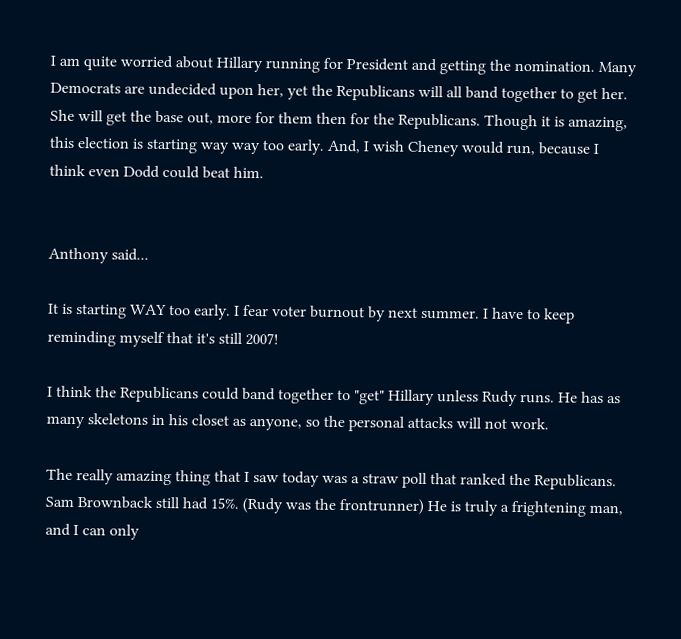I am quite worried about Hillary running for President and getting the nomination. Many Democrats are undecided upon her, yet the Republicans will all band together to get her. She will get the base out, more for them then for the Republicans. Though it is amazing, this election is starting way way too early. And, I wish Cheney would run, because I think even Dodd could beat him.


Anthony said...

It is starting WAY too early. I fear voter burnout by next summer. I have to keep reminding myself that it's still 2007!

I think the Republicans could band together to "get" Hillary unless Rudy runs. He has as many skeletons in his closet as anyone, so the personal attacks will not work.

The really amazing thing that I saw today was a straw poll that ranked the Republicans. Sam Brownback still had 15%. (Rudy was the frontrunner) He is truly a frightening man, and I can only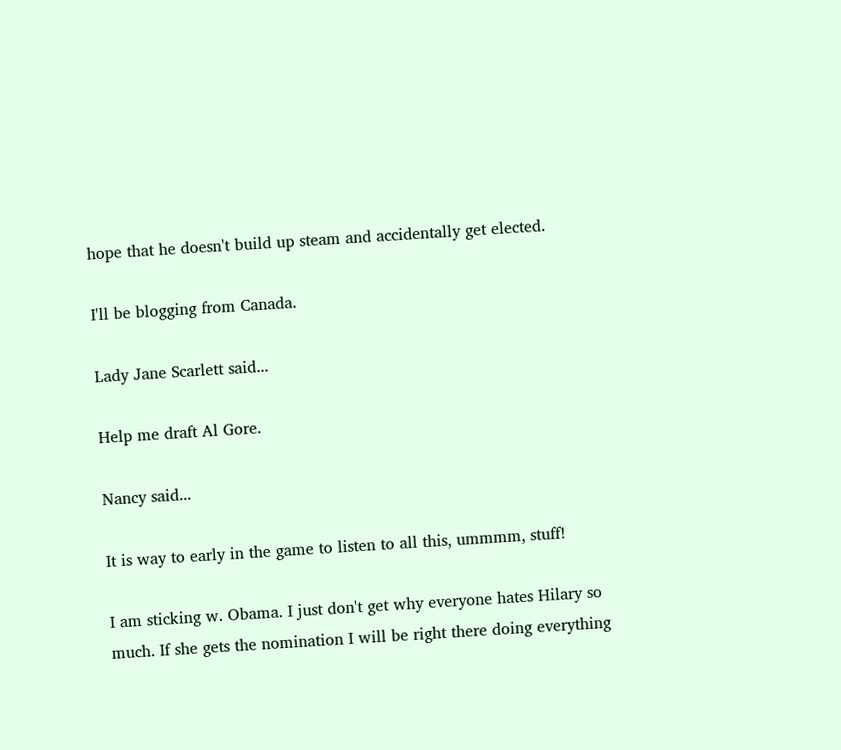hope that he doesn't build up steam and accidentally get elected.

I'll be blogging from Canada.

Lady Jane Scarlett said...

Help me draft Al Gore.

Nancy said...

It is way to early in the game to listen to all this, ummmm, stuff!

I am sticking w. Obama. I just don't get why everyone hates Hilary so much. If she gets the nomination I will be right there doing everything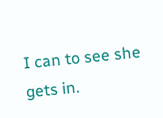I can to see she gets in.